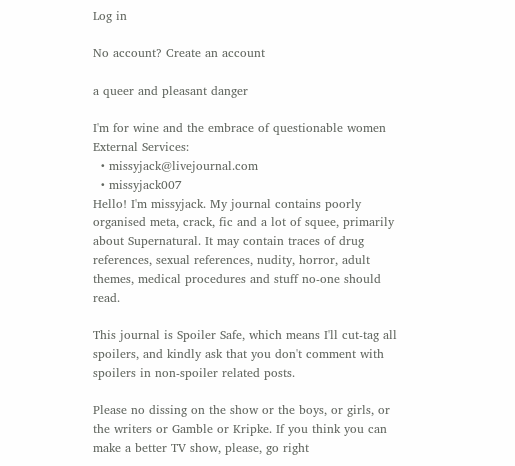Log in

No account? Create an account

a queer and pleasant danger

I'm for wine and the embrace of questionable women
External Services:
  • missyjack@livejournal.com
  • missyjack007
Hello! I'm missyjack. My journal contains poorly organised meta, crack, fic and a lot of squee, primarily about Supernatural. It may contain traces of drug references, sexual references, nudity, horror, adult themes, medical procedures and stuff no-one should read.

This journal is Spoiler Safe, which means I'll cut-tag all spoilers, and kindly ask that you don't comment with spoilers in non-spoiler related posts.

Please no dissing on the show or the boys, or girls, or the writers or Gamble or Kripke. If you think you can make a better TV show, please, go right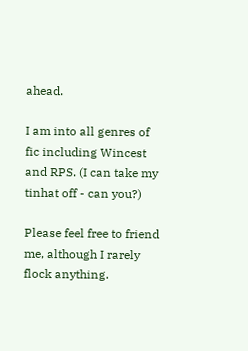ahead.

I am into all genres of fic including Wincest and RPS. (I can take my tinhat off - can you?)

Please feel free to friend me, although I rarely flock anything.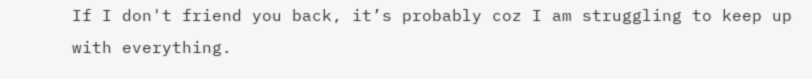If I don't friend you back, it’s probably coz I am struggling to keep up with everything.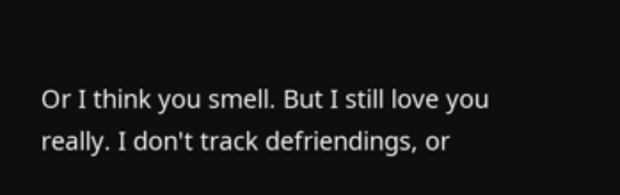Or I think you smell. But I still love you really. I don't track defriendings, or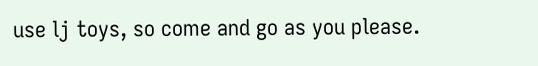use lj toys, so come and go as you please.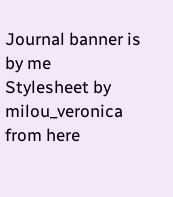Journal banner is by me
Stylesheet by milou_veronica from here